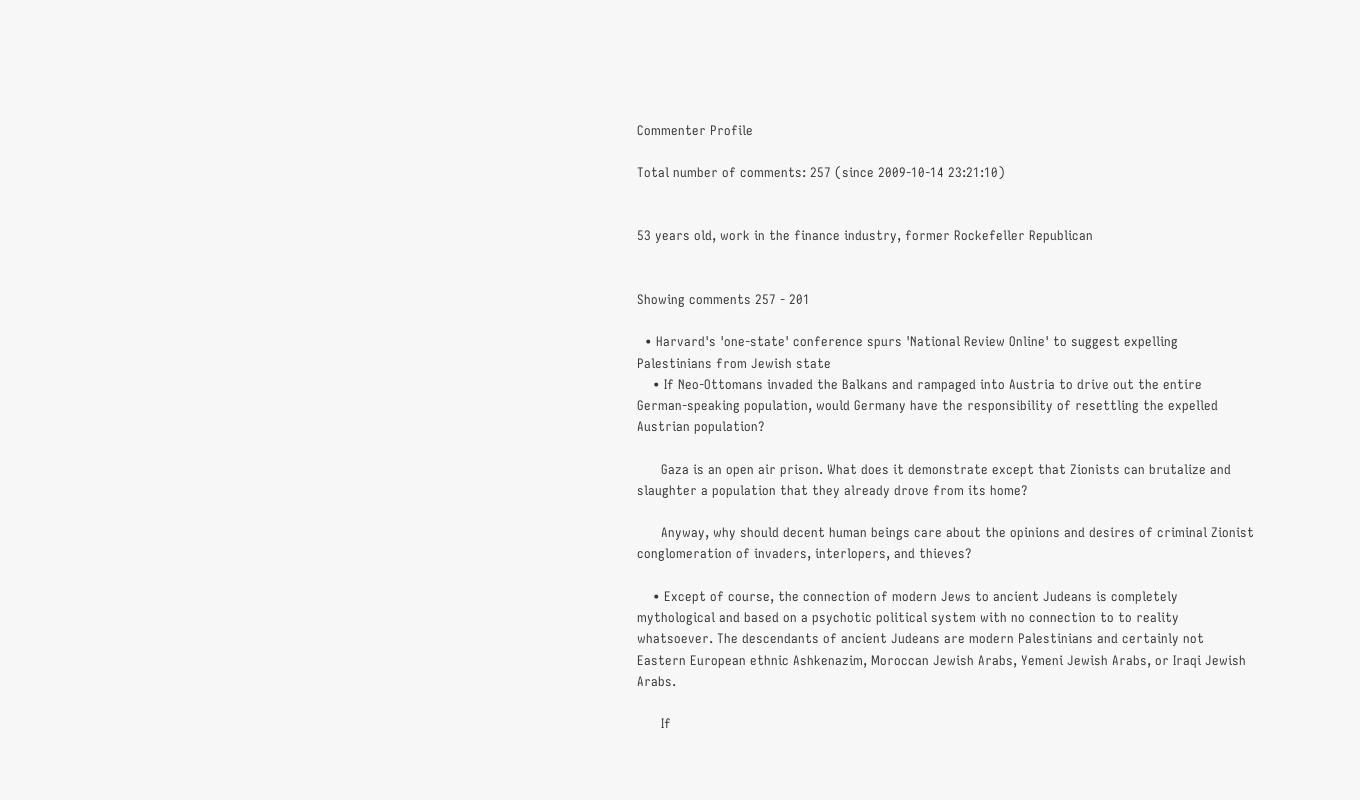Commenter Profile

Total number of comments: 257 (since 2009-10-14 23:21:10)


53 years old, work in the finance industry, former Rockefeller Republican


Showing comments 257 - 201

  • Harvard's 'one-state' conference spurs 'National Review Online' to suggest expelling Palestinians from Jewish state
    • If Neo-Ottomans invaded the Balkans and rampaged into Austria to drive out the entire German-speaking population, would Germany have the responsibility of resettling the expelled Austrian population?

      Gaza is an open air prison. What does it demonstrate except that Zionists can brutalize and slaughter a population that they already drove from its home?

      Anyway, why should decent human beings care about the opinions and desires of criminal Zionist conglomeration of invaders, interlopers, and thieves?

    • Except of course, the connection of modern Jews to ancient Judeans is completely mythological and based on a psychotic political system with no connection to to reality whatsoever. The descendants of ancient Judeans are modern Palestinians and certainly not Eastern European ethnic Ashkenazim, Moroccan Jewish Arabs, Yemeni Jewish Arabs, or Iraqi Jewish Arabs.

      If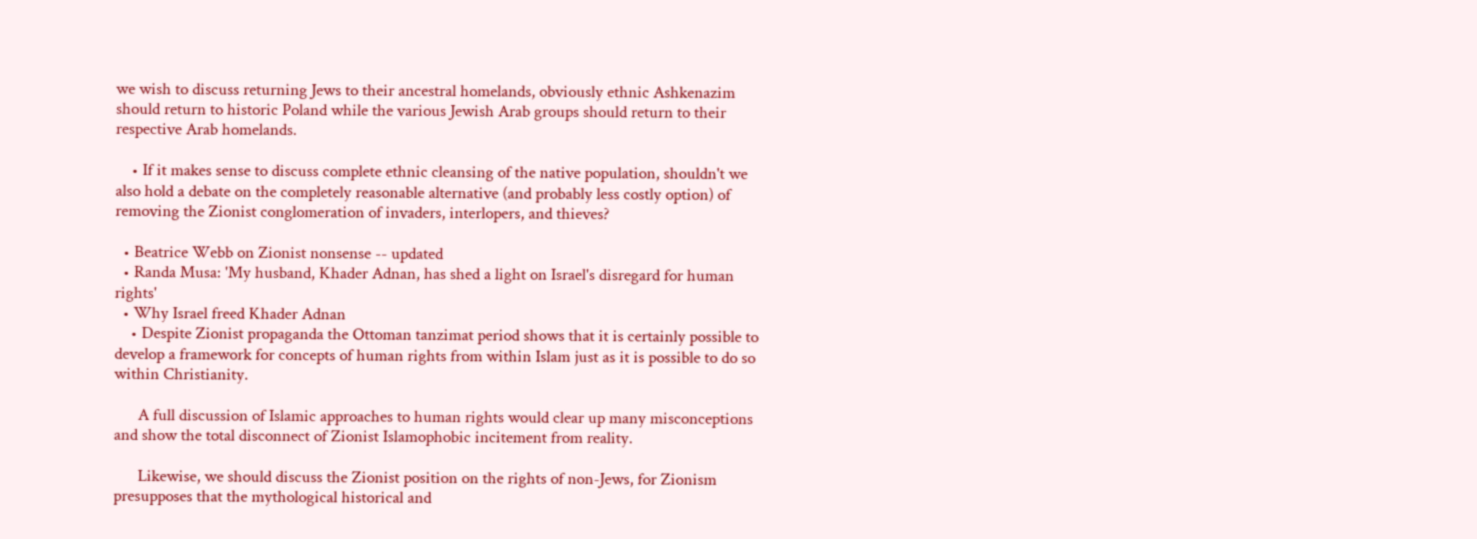we wish to discuss returning Jews to their ancestral homelands, obviously ethnic Ashkenazim should return to historic Poland while the various Jewish Arab groups should return to their respective Arab homelands.

    • If it makes sense to discuss complete ethnic cleansing of the native population, shouldn't we also hold a debate on the completely reasonable alternative (and probably less costly option) of removing the Zionist conglomeration of invaders, interlopers, and thieves?

  • Beatrice Webb on Zionist nonsense -- updated
  • Randa Musa: 'My husband, Khader Adnan, has shed a light on Israel's disregard for human rights'
  • Why Israel freed Khader Adnan
    • Despite Zionist propaganda the Ottoman tanzimat period shows that it is certainly possible to develop a framework for concepts of human rights from within Islam just as it is possible to do so within Christianity.

      A full discussion of Islamic approaches to human rights would clear up many misconceptions and show the total disconnect of Zionist Islamophobic incitement from reality.

      Likewise, we should discuss the Zionist position on the rights of non-Jews, for Zionism presupposes that the mythological historical and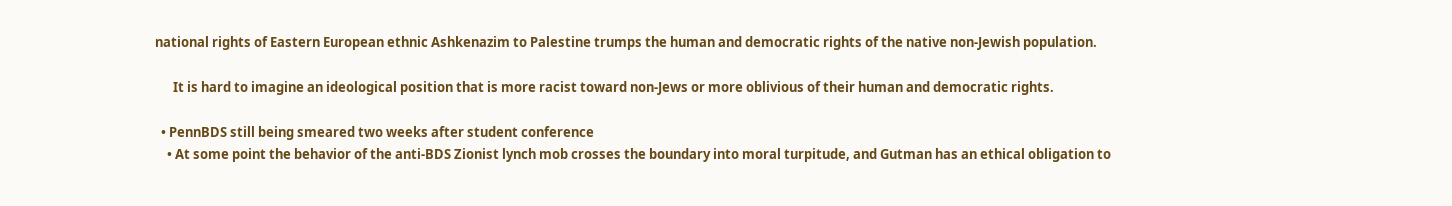national rights of Eastern European ethnic Ashkenazim to Palestine trumps the human and democratic rights of the native non-Jewish population.

      It is hard to imagine an ideological position that is more racist toward non-Jews or more oblivious of their human and democratic rights.

  • PennBDS still being smeared two weeks after student conference
    • At some point the behavior of the anti-BDS Zionist lynch mob crosses the boundary into moral turpitude, and Gutman has an ethical obligation to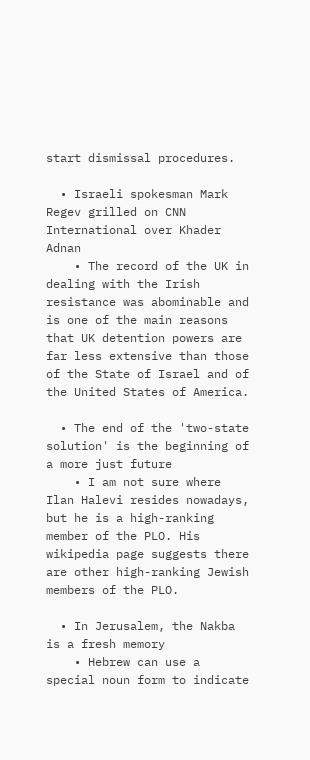start dismissal procedures.

  • Israeli spokesman Mark Regev grilled on CNN International over Khader Adnan
    • The record of the UK in dealing with the Irish resistance was abominable and is one of the main reasons that UK detention powers are far less extensive than those of the State of Israel and of the United States of America.

  • The end of the 'two-state solution' is the beginning of a more just future
    • I am not sure where Ilan Halevi resides nowadays, but he is a high-ranking member of the PLO. His wikipedia page suggests there are other high-ranking Jewish members of the PLO.

  • In Jerusalem, the Nakba is a fresh memory
    • Hebrew can use a special noun form to indicate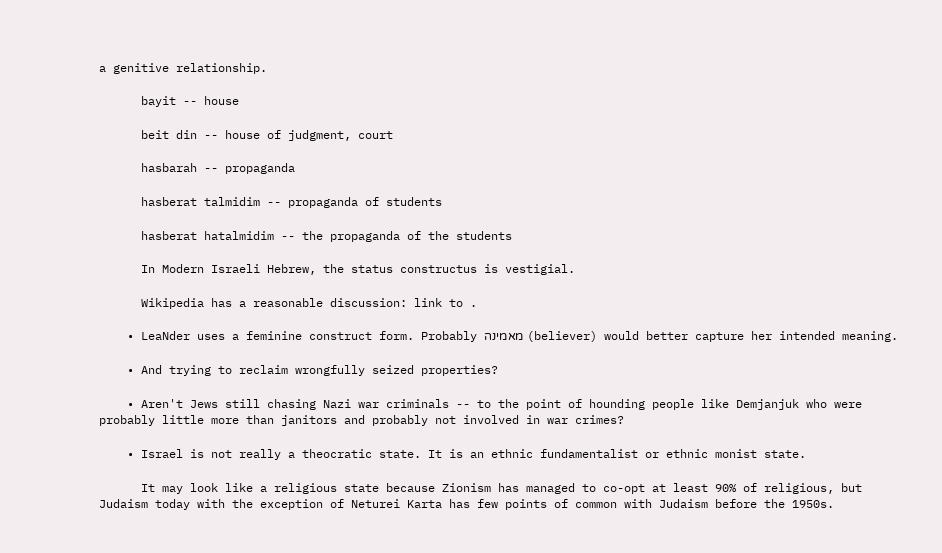a genitive relationship.

      bayit -- house

      beit din -- house of judgment, court

      hasbarah -- propaganda

      hasberat talmidim -- propaganda of students

      hasberat hatalmidim -- the propaganda of the students

      In Modern Israeli Hebrew, the status constructus is vestigial.

      Wikipedia has a reasonable discussion: link to .

    • LeaNder uses a feminine construct form. Probably מאמינה (believer) would better capture her intended meaning.

    • And trying to reclaim wrongfully seized properties?

    • Aren't Jews still chasing Nazi war criminals -- to the point of hounding people like Demjanjuk who were probably little more than janitors and probably not involved in war crimes?

    • Israel is not really a theocratic state. It is an ethnic fundamentalist or ethnic monist state.

      It may look like a religious state because Zionism has managed to co-opt at least 90% of religious, but Judaism today with the exception of Neturei Karta has few points of common with Judaism before the 1950s.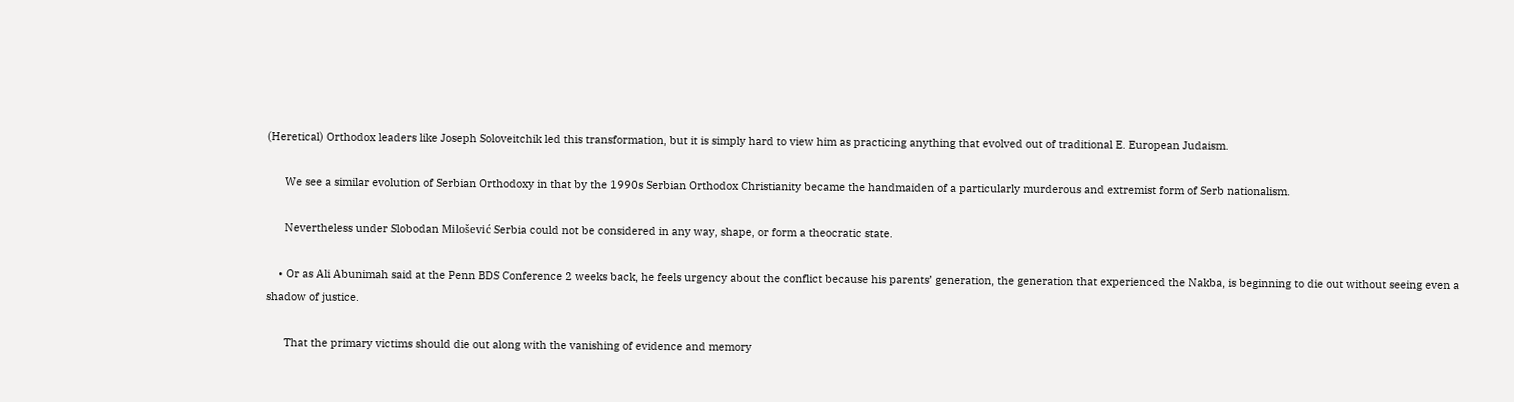(Heretical) Orthodox leaders like Joseph Soloveitchik led this transformation, but it is simply hard to view him as practicing anything that evolved out of traditional E. European Judaism.

      We see a similar evolution of Serbian Orthodoxy in that by the 1990s Serbian Orthodox Christianity became the handmaiden of a particularly murderous and extremist form of Serb nationalism.

      Nevertheless under Slobodan Milošević Serbia could not be considered in any way, shape, or form a theocratic state.

    • Or as Ali Abunimah said at the Penn BDS Conference 2 weeks back, he feels urgency about the conflict because his parents’ generation, the generation that experienced the Nakba, is beginning to die out without seeing even a shadow of justice.

      That the primary victims should die out along with the vanishing of evidence and memory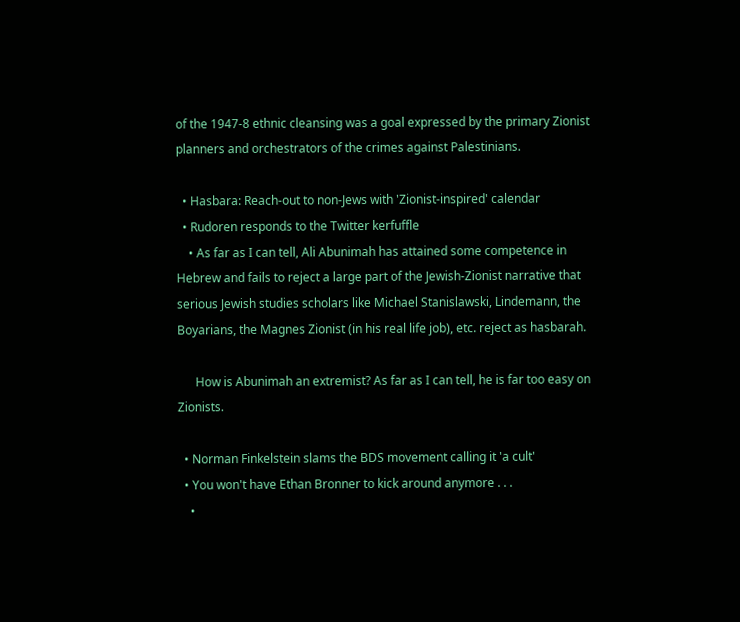of the 1947-8 ethnic cleansing was a goal expressed by the primary Zionist planners and orchestrators of the crimes against Palestinians.

  • Hasbara: Reach-out to non-Jews with 'Zionist-inspired' calendar
  • Rudoren responds to the Twitter kerfuffle
    • As far as I can tell, Ali Abunimah has attained some competence in Hebrew and fails to reject a large part of the Jewish-Zionist narrative that serious Jewish studies scholars like Michael Stanislawski, Lindemann, the Boyarians, the Magnes Zionist (in his real life job), etc. reject as hasbarah.

      How is Abunimah an extremist? As far as I can tell, he is far too easy on Zionists.

  • Norman Finkelstein slams the BDS movement calling it 'a cult'
  • You won't have Ethan Bronner to kick around anymore . . .
    •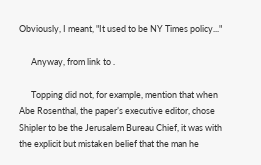Obviously, I meant, "It used to be NY Times policy..."

      Anyway, from link to .

      Topping did not, for example, mention that when Abe Rosenthal, the paper’s executive editor, chose Shipler to be the Jerusalem Bureau Chief, it was with the explicit but mistaken belief that the man he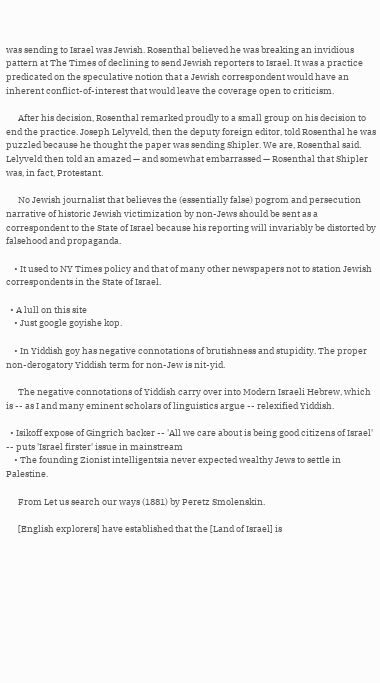was sending to Israel was Jewish. Rosenthal believed he was breaking an invidious pattern at The Times of declining to send Jewish reporters to Israel. It was a practice predicated on the speculative notion that a Jewish correspondent would have an inherent conflict-of-interest that would leave the coverage open to criticism.

      After his decision, Rosenthal remarked proudly to a small group on his decision to end the practice. Joseph Lelyveld, then the deputy foreign editor, told Rosenthal he was puzzled because he thought the paper was sending Shipler. We are, Rosenthal said. Lelyveld then told an amazed — and somewhat embarrassed — Rosenthal that Shipler was, in fact, Protestant.

      No Jewish journalist that believes the (essentially false) pogrom and persecution narrative of historic Jewish victimization by non-Jews should be sent as a correspondent to the State of Israel because his reporting will invariably be distorted by falsehood and propaganda.

    • It used to NY Times policy and that of many other newspapers not to station Jewish correspondents in the State of Israel.

  • A lull on this site
    • Just google goyishe kop.

    • In Yiddish goy has negative connotations of brutishness and stupidity. The proper non-derogatory Yiddish term for non-Jew is nit-yid.

      The negative connotations of Yiddish carry over into Modern Israeli Hebrew, which is -- as I and many eminent scholars of linguistics argue -- relexified Yiddish.

  • Isikoff expose of Gingrich backer -- 'All we care about is being good citizens of Israel' -- puts 'Israel firster' issue in mainstream
    • The founding Zionist intelligentsia never expected wealthy Jews to settle in Palestine.

      From Let us search our ways (1881) by Peretz Smolenskin.

      [English explorers] have established that the [Land of Israel] is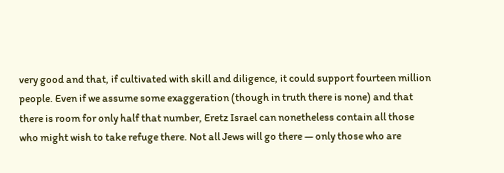very good and that, if cultivated with skill and diligence, it could support fourteen million people. Even if we assume some exaggeration (though in truth there is none) and that there is room for only half that number, Eretz Israel can nonetheless contain all those who might wish to take refuge there. Not all Jews will go there — only those who are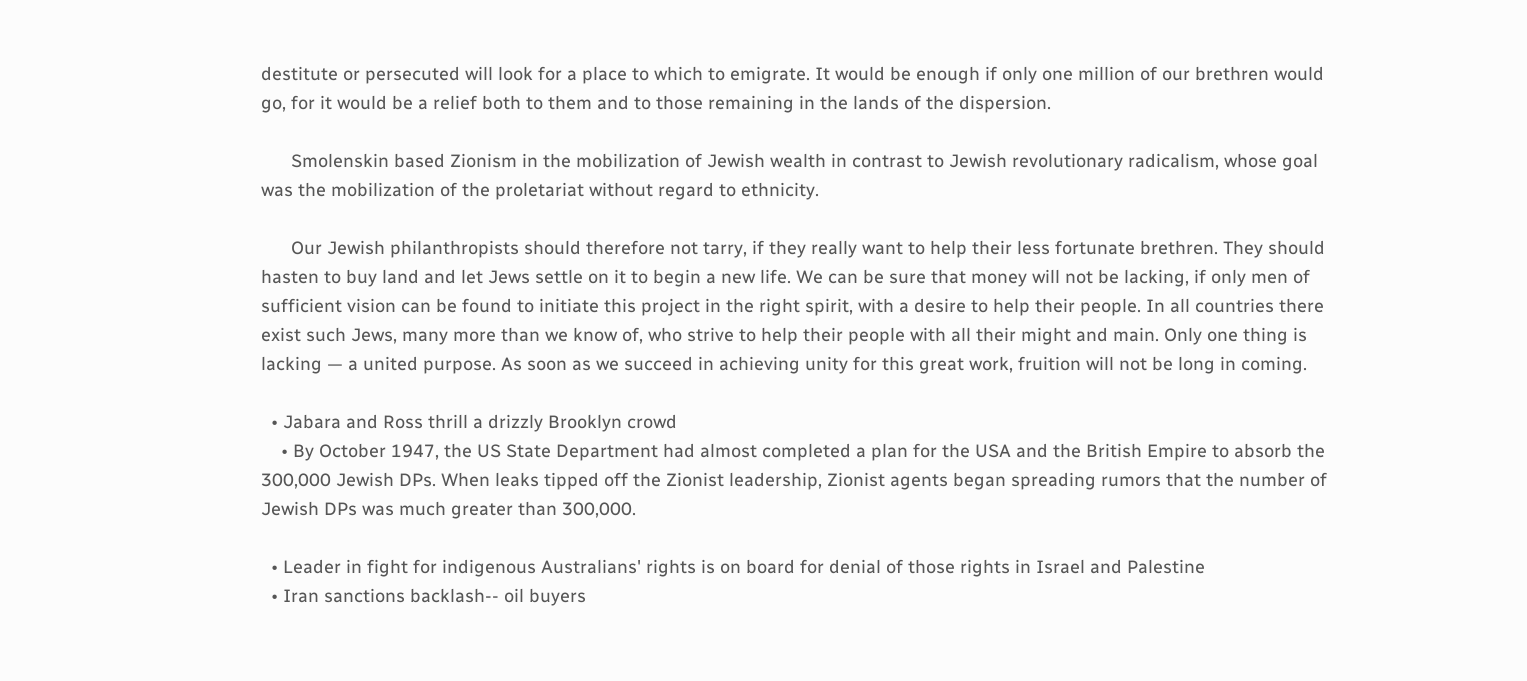destitute or persecuted will look for a place to which to emigrate. It would be enough if only one million of our brethren would go, for it would be a relief both to them and to those remaining in the lands of the dispersion.

      Smolenskin based Zionism in the mobilization of Jewish wealth in contrast to Jewish revolutionary radicalism, whose goal was the mobilization of the proletariat without regard to ethnicity.

      Our Jewish philanthropists should therefore not tarry, if they really want to help their less fortunate brethren. They should hasten to buy land and let Jews settle on it to begin a new life. We can be sure that money will not be lacking, if only men of sufficient vision can be found to initiate this project in the right spirit, with a desire to help their people. In all countries there exist such Jews, many more than we know of, who strive to help their people with all their might and main. Only one thing is lacking — a united purpose. As soon as we succeed in achieving unity for this great work, fruition will not be long in coming.

  • Jabara and Ross thrill a drizzly Brooklyn crowd
    • By October 1947, the US State Department had almost completed a plan for the USA and the British Empire to absorb the 300,000 Jewish DPs. When leaks tipped off the Zionist leadership, Zionist agents began spreading rumors that the number of Jewish DPs was much greater than 300,000.

  • Leader in fight for indigenous Australians' rights is on board for denial of those rights in Israel and Palestine
  • Iran sanctions backlash-- oil buyers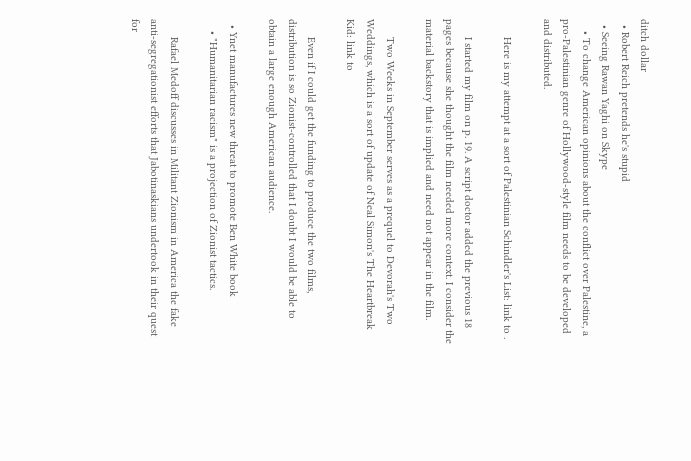ditch dollar
  • Robert Reich pretends he's stupid
  • Seeing Rawan Yaghi on Skype
    • To change American opinions about the conflict over Palestine, a pro-Palestinian genre of Hollywood-style film needs to be developed and distributed.

      Here is my attempt at a sort of Palestinian Schindler's List: link to .

      I started my film on p. 19. A script doctor added the previous 18 pages because she thought the film needed more context. I consider the material backstory that is implied and need not appear in the film.

      Two Weeks in September serves as a prequel to Devorah's Two Weddings, which is a sort of update of Neal Simon's The Heartbreak Kid: link to

      Even if I could get the funding to produce the two films, distribution is so Zionist-controlled that I doubt I would be able to obtain a large enough American audience.

  • Ynet manufactures new threat to promote Ben White book
    • "Humanitarian racism" is a projection of Zionist tactics.

      Rafael Medoff discusses in Militant Zionism in America the fake anti-segregationist efforts that Jabotinaskians undertook in their quest for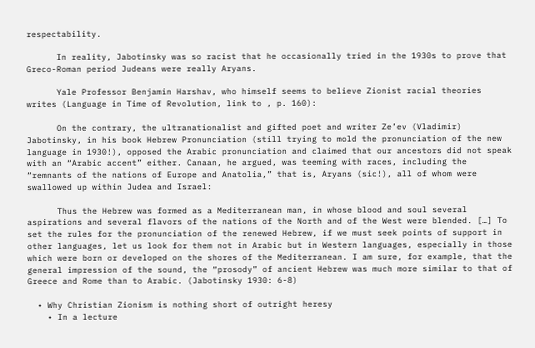respectability.

      In reality, Jabotinsky was so racist that he occasionally tried in the 1930s to prove that Greco-Roman period Judeans were really Aryans.

      Yale Professor Benjamin Harshav, who himself seems to believe Zionist racial theories writes (Language in Time of Revolution, link to , p. 160):

      On the contrary, the ultranationalist and gifted poet and writer Ze’ev (Vladimir) Jabotinsky, in his book Hebrew Pronunciation (still trying to mold the pronunciation of the new language in 1930!), opposed the Arabic pronunciation and claimed that our ancestors did not speak with an “Arabic accent” either. Canaan, he argued, was teeming with races, including the “remnants of the nations of Europe and Anatolia,” that is, Aryans (sic!), all of whom were swallowed up within Judea and Israel:

      Thus the Hebrew was formed as a Mediterranean man, in whose blood and soul several aspirations and several flavors of the nations of the North and of the West were blended. […] To set the rules for the pronunciation of the renewed Hebrew, if we must seek points of support in other languages, let us look for them not in Arabic but in Western languages, especially in those which were born or developed on the shores of the Mediterranean. I am sure, for example, that the general impression of the sound, the “prosody” of ancient Hebrew was much more similar to that of Greece and Rome than to Arabic. (Jabotinsky 1930: 6-8)

  • Why Christian Zionism is nothing short of outright heresy
    • In a lecture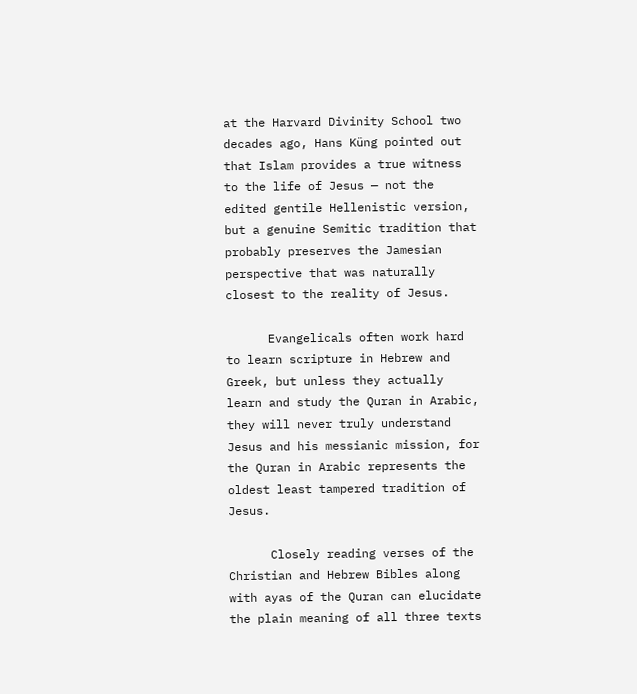at the Harvard Divinity School two decades ago, Hans Küng pointed out that Islam provides a true witness to the life of Jesus — not the edited gentile Hellenistic version, but a genuine Semitic tradition that probably preserves the Jamesian perspective that was naturally closest to the reality of Jesus.

      Evangelicals often work hard to learn scripture in Hebrew and Greek, but unless they actually learn and study the Quran in Arabic, they will never truly understand Jesus and his messianic mission, for the Quran in Arabic represents the oldest least tampered tradition of Jesus.

      Closely reading verses of the Christian and Hebrew Bibles along with ayas of the Quran can elucidate the plain meaning of all three texts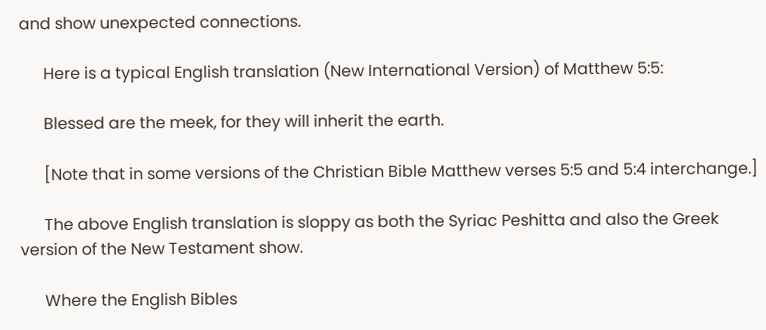and show unexpected connections.

      Here is a typical English translation (New International Version) of Matthew 5:5:

      Blessed are the meek, for they will inherit the earth.

      [Note that in some versions of the Christian Bible Matthew verses 5:5 and 5:4 interchange.]

      The above English translation is sloppy as both the Syriac Peshitta and also the Greek version of the New Testament show.

      Where the English Bibles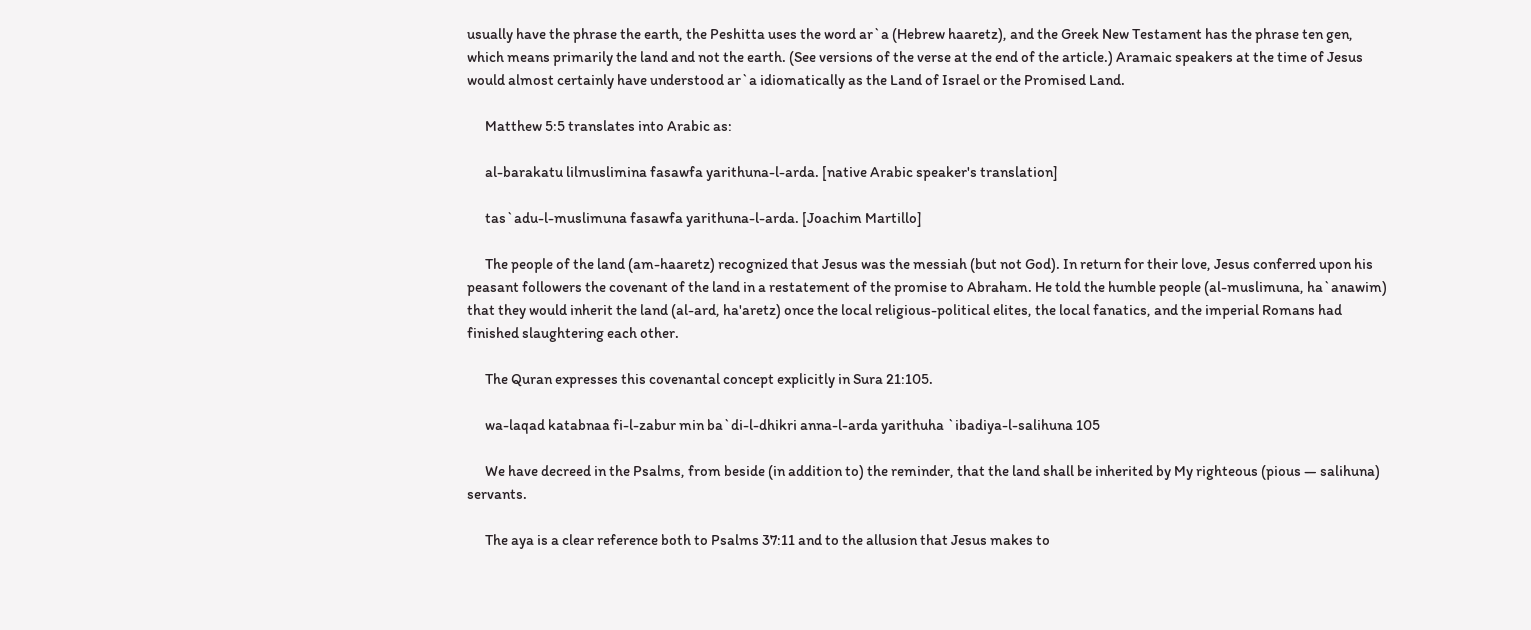usually have the phrase the earth, the Peshitta uses the word ar`a (Hebrew haaretz), and the Greek New Testament has the phrase ten gen, which means primarily the land and not the earth. (See versions of the verse at the end of the article.) Aramaic speakers at the time of Jesus would almost certainly have understood ar`a idiomatically as the Land of Israel or the Promised Land.

      Matthew 5:5 translates into Arabic as:

      al-barakatu lilmuslimina fasawfa yarithuna-l-arda. [native Arabic speaker's translation]

      tas`adu-l-muslimuna fasawfa yarithuna-l-arda. [Joachim Martillo]

      The people of the land (am-haaretz) recognized that Jesus was the messiah (but not God). In return for their love, Jesus conferred upon his peasant followers the covenant of the land in a restatement of the promise to Abraham. He told the humble people (al-muslimuna, ha`anawim) that they would inherit the land (al-ard, ha'aretz) once the local religious-political elites, the local fanatics, and the imperial Romans had finished slaughtering each other.

      The Quran expresses this covenantal concept explicitly in Sura 21:105.

      wa-laqad katabnaa fi-l-zabur min ba`di-l-dhikri anna-l-arda yarithuha `ibadiya-l-salihuna 105

      We have decreed in the Psalms, from beside (in addition to) the reminder, that the land shall be inherited by My righteous (pious — salihuna) servants.

      The aya is a clear reference both to Psalms 37:11 and to the allusion that Jesus makes to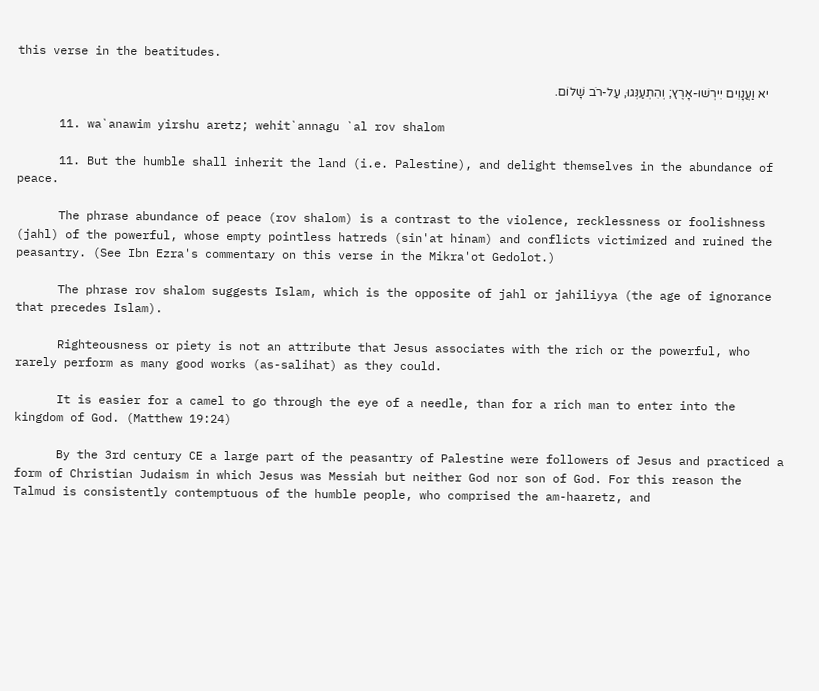this verse in the beatitudes.

      יא וַעֲנָוִים יִירְשׁוּ-אָרֶץ; וְהִתְעַנְּגוּ, עַל-רֹב שָׁלוֹם.

      11. wa`anawim yirshu aretz; wehit`annagu `al rov shalom

      11. But the humble shall inherit the land (i.e. Palestine), and delight themselves in the abundance of peace.

      The phrase abundance of peace (rov shalom) is a contrast to the violence, recklessness or foolishness (jahl) of the powerful, whose empty pointless hatreds (sin'at hinam) and conflicts victimized and ruined the peasantry. (See Ibn Ezra's commentary on this verse in the Mikra'ot Gedolot.)

      The phrase rov shalom suggests Islam, which is the opposite of jahl or jahiliyya (the age of ignorance that precedes Islam).

      Righteousness or piety is not an attribute that Jesus associates with the rich or the powerful, who rarely perform as many good works (as-salihat) as they could.

      It is easier for a camel to go through the eye of a needle, than for a rich man to enter into the kingdom of God. (Matthew 19:24)

      By the 3rd century CE a large part of the peasantry of Palestine were followers of Jesus and practiced a form of Christian Judaism in which Jesus was Messiah but neither God nor son of God. For this reason the Talmud is consistently contemptuous of the humble people, who comprised the am-haaretz, and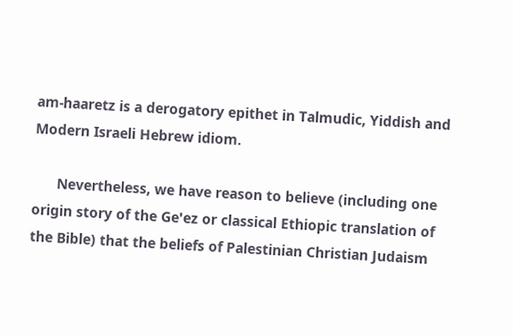am-haaretz is a derogatory epithet in Talmudic, Yiddish and Modern Israeli Hebrew idiom.

      Nevertheless, we have reason to believe (including one origin story of the Ge'ez or classical Ethiopic translation of the Bible) that the beliefs of Palestinian Christian Judaism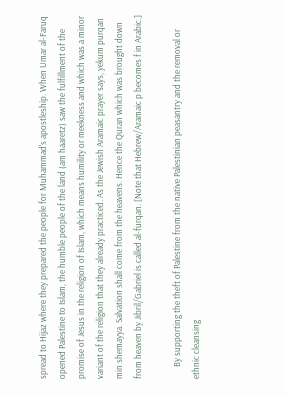spread to Hijaz where they prepared the people for Muhammad's apostleship. When Umar al-Faruq opened Palestine to Islam, the humble people of the land (am haaretz) saw the fulfillment of the promise of Jesus in the religion of Islam, which means humility or meekness and which was a minor variant of the religion that they already practiced. As the Jewish Aramaic prayer says, yekum purqan min shemayya. Salvation shall come from the heavens. Hence the Quran which was brought down from heaven by Jibril/Gabriel is called al-furqan. [Note that Hebrew/Aramaic p becomes f in Arabic.]

      By supporting the theft of Palestine from the native Palestinian peasantry and the removal or ethnic cleansing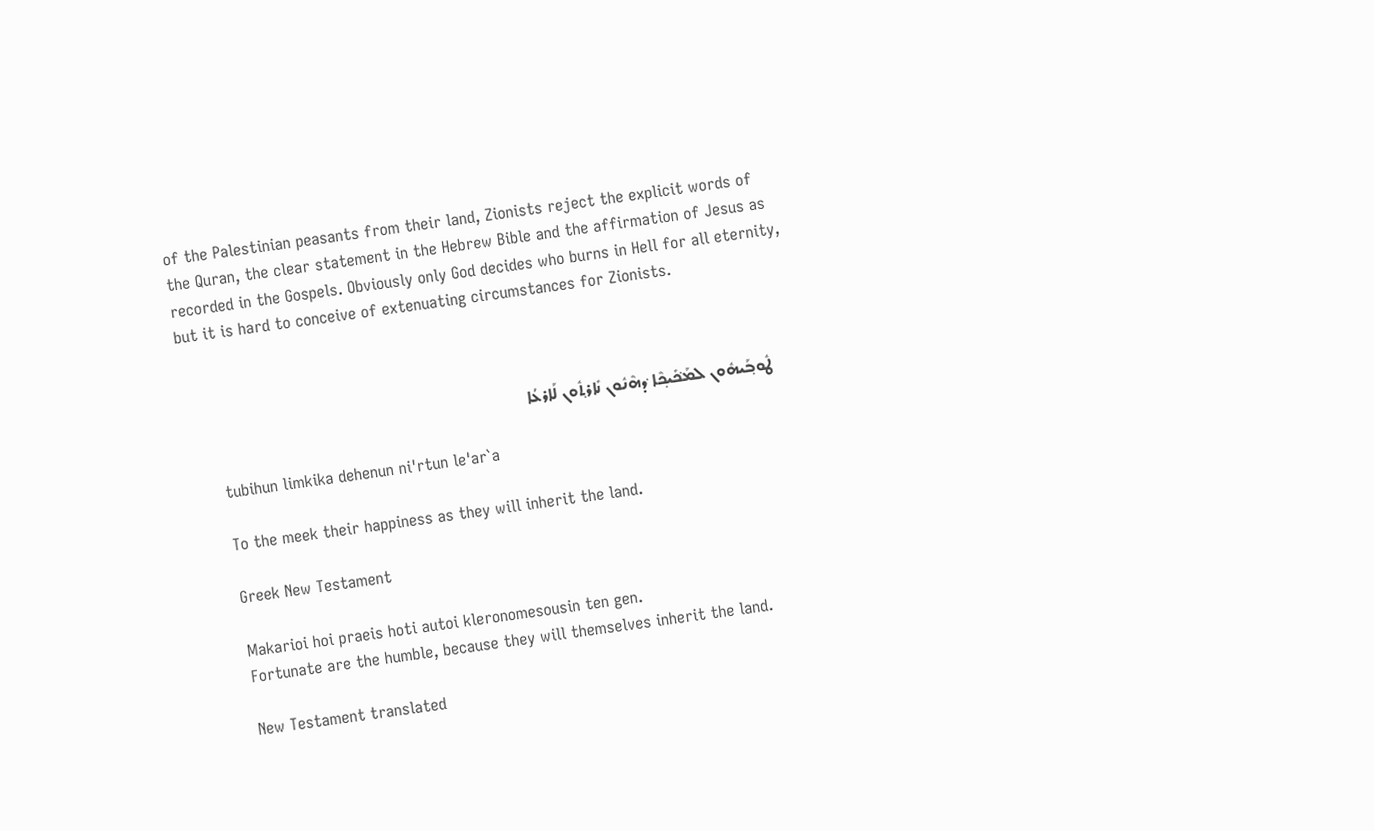of the Palestinian peasants from their land, Zionists reject the explicit words of the Quran, the clear statement in the Hebrew Bible and the affirmation of Jesus as recorded in the Gospels. Obviously only God decides who burns in Hell for all eternity, but it is hard to conceive of extenuating circumstances for Zionists.



      ܛܽܘܒ݂ܰܝܗܽܘܢ ܠܡܰܟ݁ܺܝܟ݂ܶܐ ܕ݁ܗܶܢܽܘܢ ܢܺܐܪܬ݂ܽܘܢ ܠܰܐܪܥܳܐ

      tubihun limkika dehenun ni'rtun le'ar`a

      To the meek their happiness as they will inherit the land.

      Greek New Testament

      Makarioi hoi praeis hoti autoi kleronomesousin ten gen.
      Fortunate are the humble, because they will themselves inherit the land.

      New Testament translated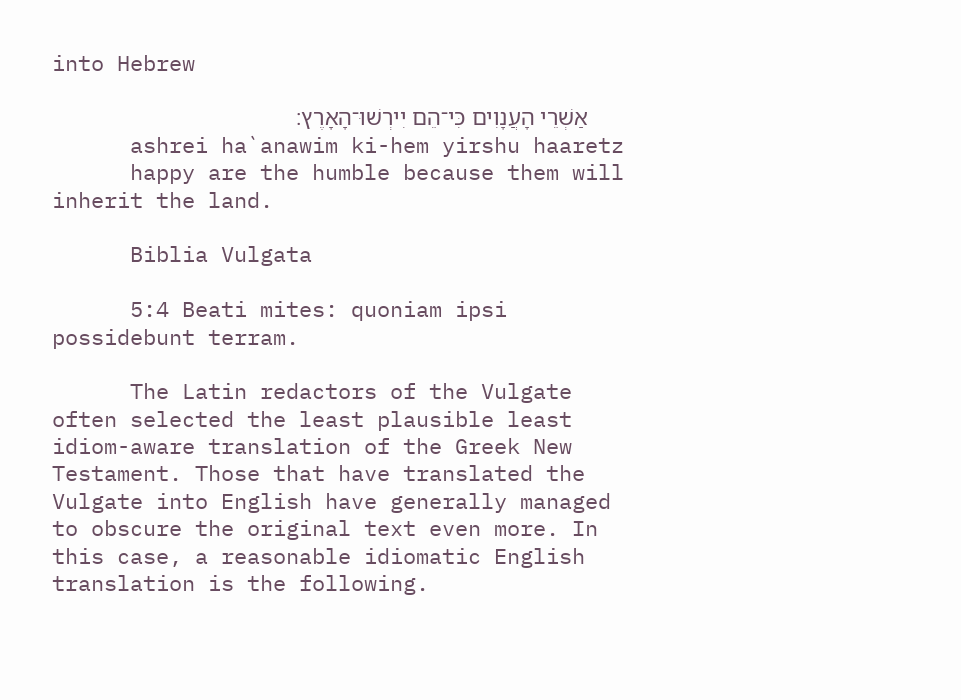into Hebrew

      אַשְׁרֵי הָעֲנָוִים כִּי־הֵם יִירְשׁוּ־הָאָרֶץ׃
      ashrei ha`anawim ki-hem yirshu haaretz
      happy are the humble because them will inherit the land.

      Biblia Vulgata

      5:4 Beati mites: quoniam ipsi possidebunt terram.

      The Latin redactors of the Vulgate often selected the least plausible least idiom-aware translation of the Greek New Testament. Those that have translated the Vulgate into English have generally managed to obscure the original text even more. In this case, a reasonable idiomatic English translation is the following.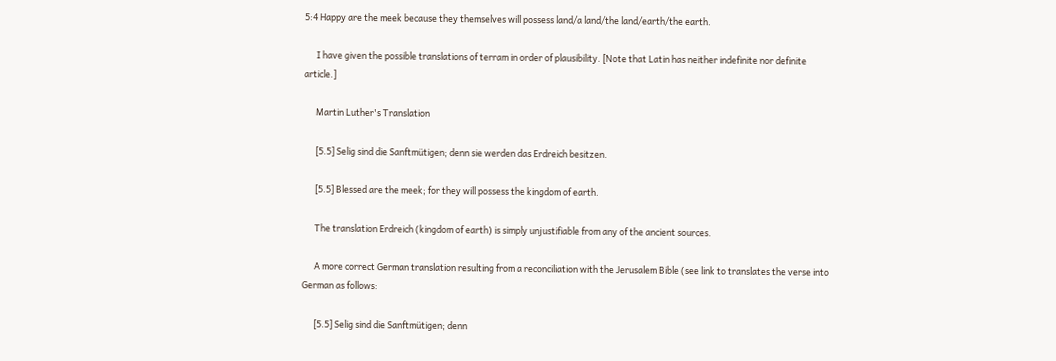5:4 Happy are the meek because they themselves will possess land/a land/the land/earth/the earth.

      I have given the possible translations of terram in order of plausibility. [Note that Latin has neither indefinite nor definite article.]

      Martin Luther's Translation

      [5.5] Selig sind die Sanftmütigen; denn sie werden das Erdreich besitzen.

      [5.5] Blessed are the meek; for they will possess the kingdom of earth.

      The translation Erdreich (kingdom of earth) is simply unjustifiable from any of the ancient sources.

      A more correct German translation resulting from a reconciliation with the Jerusalem Bible (see link to translates the verse into German as follows:

      [5.5] Selig sind die Sanftmütigen; denn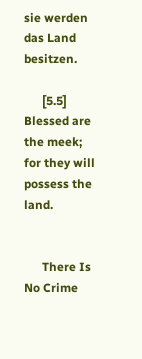sie werden das Land besitzen.

      [5.5] Blessed are the meek; for they will possess the land.


      There Is No Crime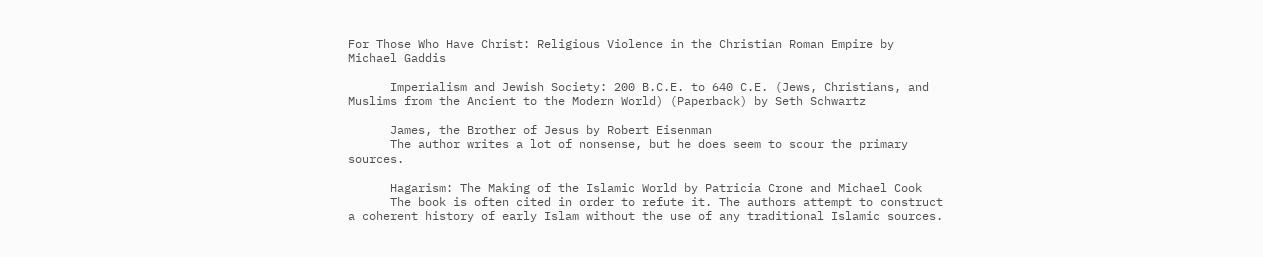For Those Who Have Christ: Religious Violence in the Christian Roman Empire by Michael Gaddis

      Imperialism and Jewish Society: 200 B.C.E. to 640 C.E. (Jews, Christians, and Muslims from the Ancient to the Modern World) (Paperback) by Seth Schwartz

      James, the Brother of Jesus by Robert Eisenman
      The author writes a lot of nonsense, but he does seem to scour the primary sources.

      Hagarism: The Making of the Islamic World by Patricia Crone and Michael Cook
      The book is often cited in order to refute it. The authors attempt to construct a coherent history of early Islam without the use of any traditional Islamic sources.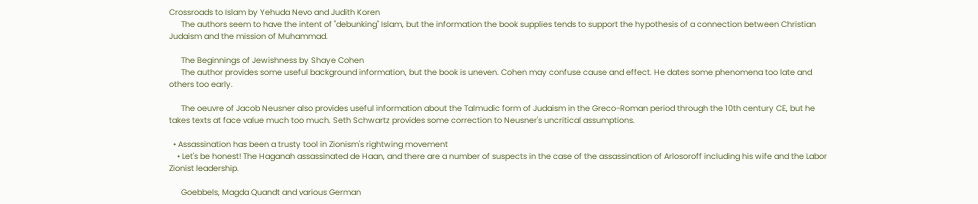Crossroads to Islam by Yehuda Nevo and Judith Koren
      The authors seem to have the intent of "debunking" Islam, but the information the book supplies tends to support the hypothesis of a connection between Christian Judaism and the mission of Muhammad.

      The Beginnings of Jewishness by Shaye Cohen
      The author provides some useful background information, but the book is uneven. Cohen may confuse cause and effect. He dates some phenomena too late and others too early.

      The oeuvre of Jacob Neusner also provides useful information about the Talmudic form of Judaism in the Greco-Roman period through the 10th century CE, but he takes texts at face value much too much. Seth Schwartz provides some correction to Neusner's uncritical assumptions.

  • Assassination has been a trusty tool in Zionism's rightwing movement
    • Let's be honest! The Haganah assassinated de Haan, and there are a number of suspects in the case of the assassination of Arlosoroff including his wife and the Labor Zionist leadership.

      Goebbels, Magda Quandt and various German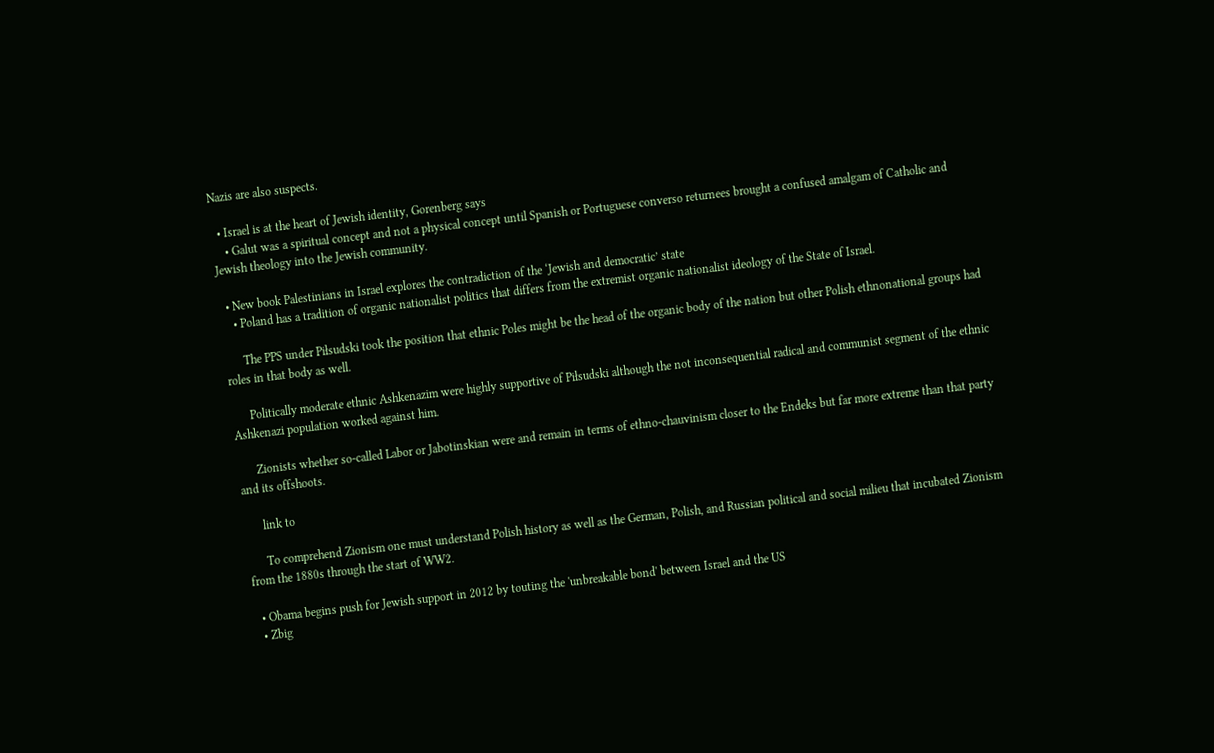Nazis are also suspects.

  • Israel is at the heart of Jewish identity, Gorenberg says
    • Galut was a spiritual concept and not a physical concept until Spanish or Portuguese converso returnees brought a confused amalgam of Catholic and Jewish theology into the Jewish community.

  • New book Palestinians in Israel explores the contradiction of the ‘Jewish and democratic’ state
    • Poland has a tradition of organic nationalist politics that differs from the extremist organic nationalist ideology of the State of Israel.

      The PPS under Piłsudski took the position that ethnic Poles might be the head of the organic body of the nation but other Polish ethnonational groups had roles in that body as well.

      Politically moderate ethnic Ashkenazim were highly supportive of Piłsudski although the not inconsequential radical and communist segment of the ethnic Ashkenazi population worked against him.

      Zionists whether so-called Labor or Jabotinskian were and remain in terms of ethno-chauvinism closer to the Endeks but far more extreme than that party and its offshoots.

      link to

      To comprehend Zionism one must understand Polish history as well as the German, Polish, and Russian political and social milieu that incubated Zionism from the 1880s through the start of WW2.

  • Obama begins push for Jewish support in 2012 by touting the 'unbreakable bond' between Israel and the US
  • Zbig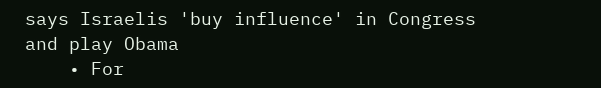says Israelis 'buy influence' in Congress and play Obama
    • For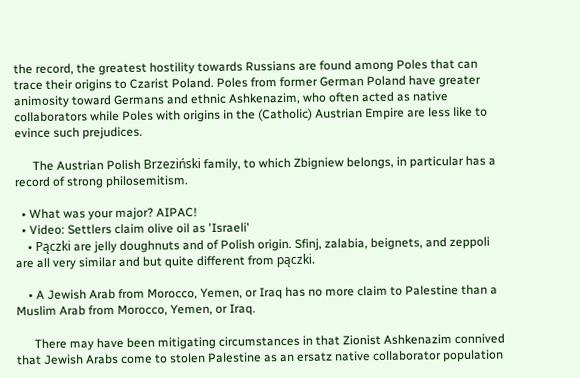the record, the greatest hostility towards Russians are found among Poles that can trace their origins to Czarist Poland. Poles from former German Poland have greater animosity toward Germans and ethnic Ashkenazim, who often acted as native collaborators while Poles with origins in the (Catholic) Austrian Empire are less like to evince such prejudices.

      The Austrian Polish Brzeziński family, to which Zbigniew belongs, in particular has a record of strong philosemitism.

  • What was your major? AIPAC!
  • Video: Settlers claim olive oil as 'Israeli'
    • Pączki are jelly doughnuts and of Polish origin. Sfinj, zalabia, beignets, and zeppoli are all very similar and but quite different from pączki.

    • A Jewish Arab from Morocco, Yemen, or Iraq has no more claim to Palestine than a Muslim Arab from Morocco, Yemen, or Iraq.

      There may have been mitigating circumstances in that Zionist Ashkenazim connived that Jewish Arabs come to stolen Palestine as an ersatz native collaborator population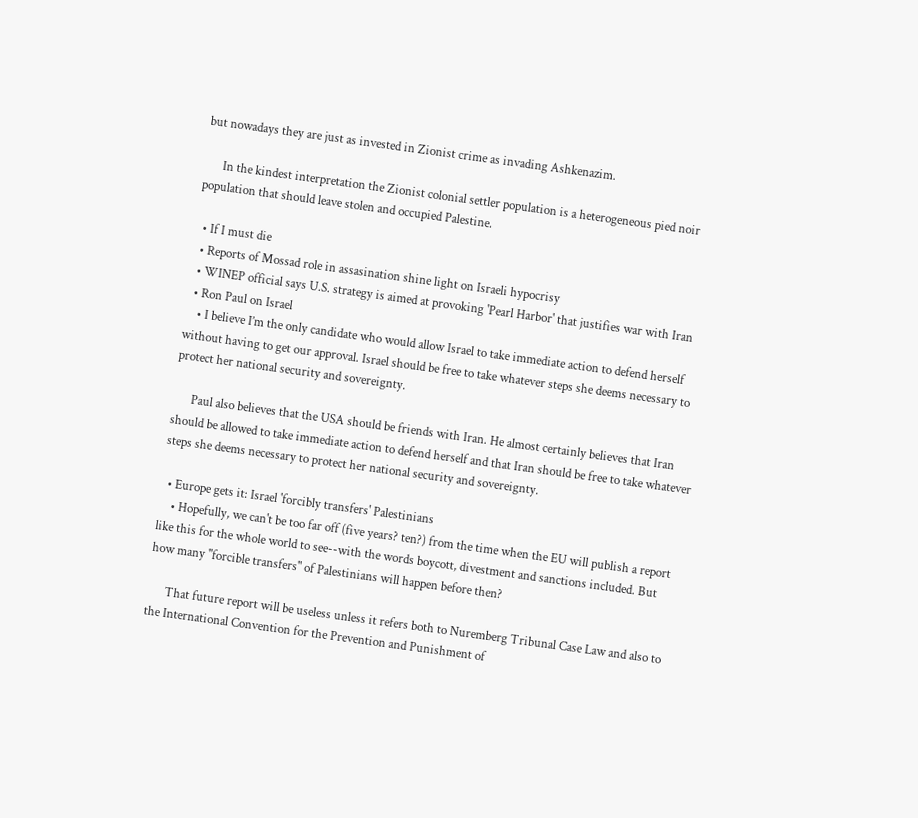but nowadays they are just as invested in Zionist crime as invading Ashkenazim.

      In the kindest interpretation the Zionist colonial settler population is a heterogeneous pied noir population that should leave stolen and occupied Palestine.

  • If I must die
  • Reports of Mossad role in assasination shine light on Israeli hypocrisy
  • WINEP official says U.S. strategy is aimed at provoking 'Pearl Harbor' that justifies war with Iran
  • Ron Paul on Israel
    • I believe I’m the only candidate who would allow Israel to take immediate action to defend herself without having to get our approval. Israel should be free to take whatever steps she deems necessary to protect her national security and sovereignty.

      Paul also believes that the USA should be friends with Iran. He almost certainly believes that Iran should be allowed to take immediate action to defend herself and that Iran should be free to take whatever steps she deems necessary to protect her national security and sovereignty.

  • Europe gets it: Israel 'forcibly transfers' Palestinians
    • Hopefully, we can't be too far off (five years? ten?) from the time when the EU will publish a report like this for the whole world to see--with the words boycott, divestment and sanctions included. But how many "forcible transfers" of Palestinians will happen before then?

      That future report will be useless unless it refers both to Nuremberg Tribunal Case Law and also to the International Convention for the Prevention and Punishment of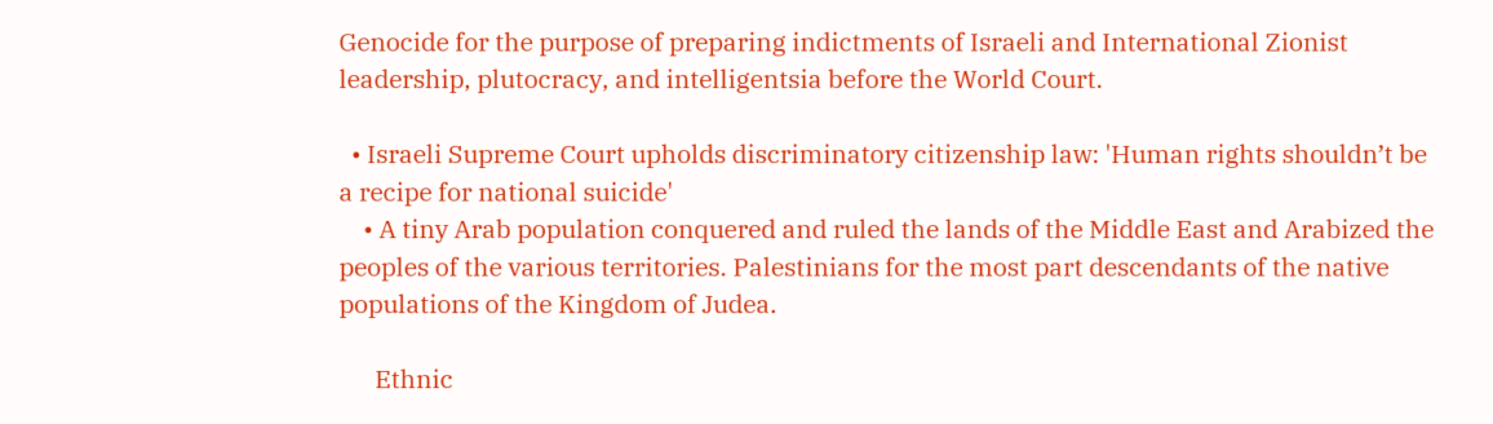Genocide for the purpose of preparing indictments of Israeli and International Zionist leadership, plutocracy, and intelligentsia before the World Court.

  • Israeli Supreme Court upholds discriminatory citizenship law: 'Human rights shouldn’t be a recipe for national suicide'
    • A tiny Arab population conquered and ruled the lands of the Middle East and Arabized the peoples of the various territories. Palestinians for the most part descendants of the native populations of the Kingdom of Judea.

      Ethnic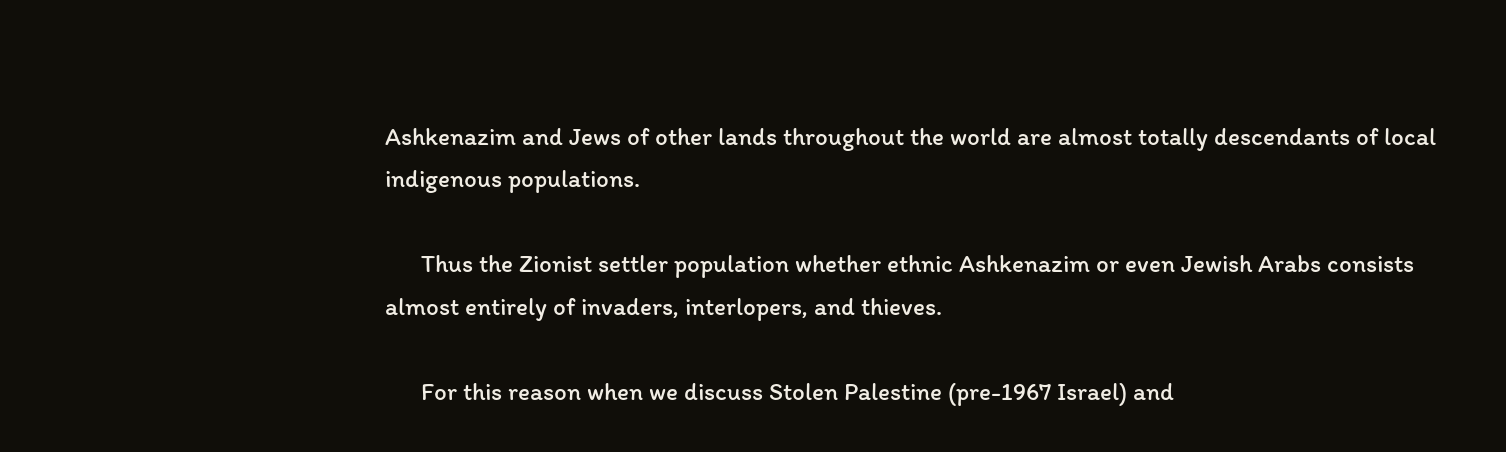Ashkenazim and Jews of other lands throughout the world are almost totally descendants of local indigenous populations.

      Thus the Zionist settler population whether ethnic Ashkenazim or even Jewish Arabs consists almost entirely of invaders, interlopers, and thieves.

      For this reason when we discuss Stolen Palestine (pre-1967 Israel) and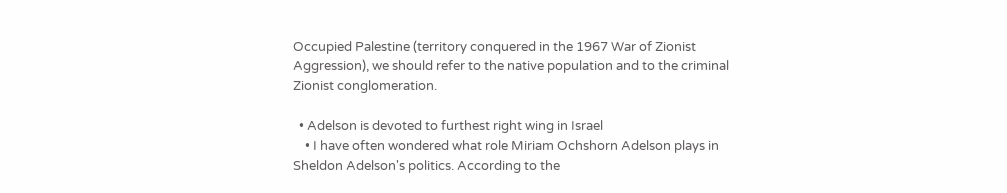Occupied Palestine (territory conquered in the 1967 War of Zionist Aggression), we should refer to the native population and to the criminal Zionist conglomeration.

  • Adelson is devoted to furthest right wing in Israel
    • I have often wondered what role Miriam Ochshorn Adelson plays in Sheldon Adelson's politics. According to the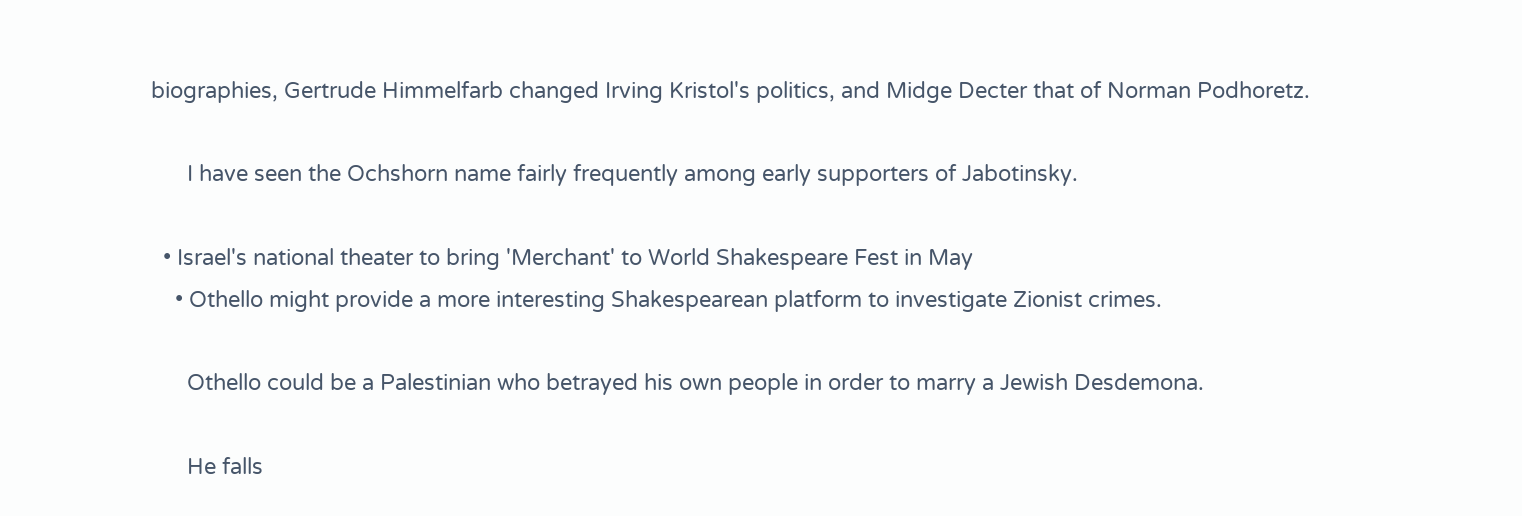biographies, Gertrude Himmelfarb changed Irving Kristol's politics, and Midge Decter that of Norman Podhoretz.

      I have seen the Ochshorn name fairly frequently among early supporters of Jabotinsky.

  • Israel's national theater to bring 'Merchant' to World Shakespeare Fest in May
    • Othello might provide a more interesting Shakespearean platform to investigate Zionist crimes.

      Othello could be a Palestinian who betrayed his own people in order to marry a Jewish Desdemona.

      He falls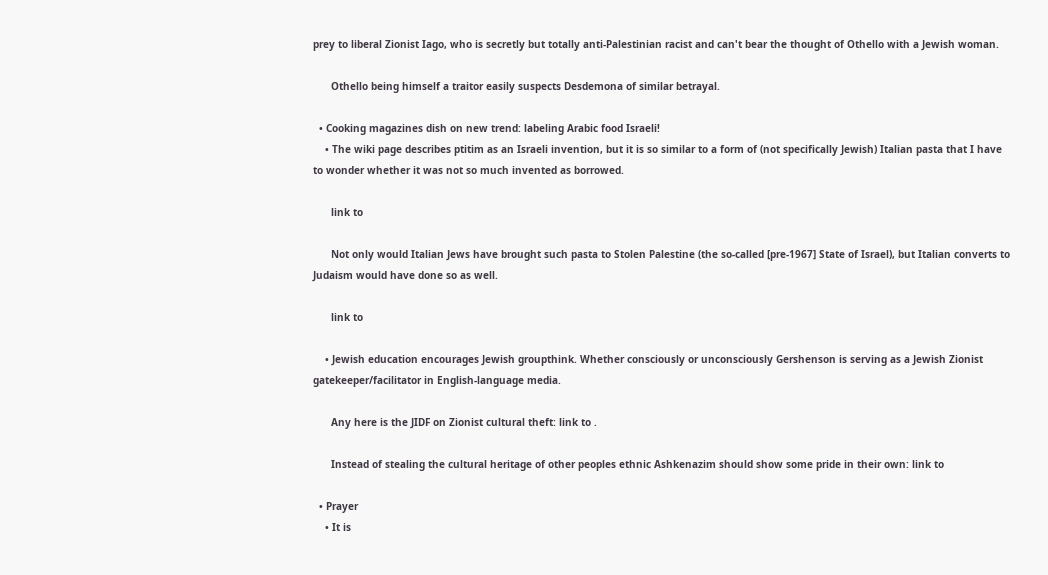prey to liberal Zionist Iago, who is secretly but totally anti-Palestinian racist and can't bear the thought of Othello with a Jewish woman.

      Othello being himself a traitor easily suspects Desdemona of similar betrayal.

  • Cooking magazines dish on new trend: labeling Arabic food Israeli!
    • The wiki page describes ptitim as an Israeli invention, but it is so similar to a form of (not specifically Jewish) Italian pasta that I have to wonder whether it was not so much invented as borrowed.

      link to

      Not only would Italian Jews have brought such pasta to Stolen Palestine (the so-called [pre-1967] State of Israel), but Italian converts to Judaism would have done so as well.

      link to

    • Jewish education encourages Jewish groupthink. Whether consciously or unconsciously Gershenson is serving as a Jewish Zionist gatekeeper/facilitator in English-language media.

      Any here is the JIDF on Zionist cultural theft: link to .

      Instead of stealing the cultural heritage of other peoples ethnic Ashkenazim should show some pride in their own: link to

  • Prayer
    • It is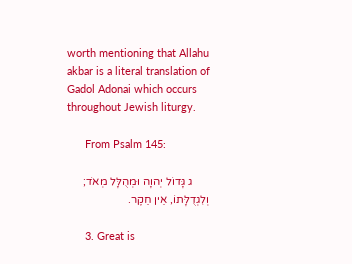worth mentioning that Allahu akbar is a literal translation of Gadol Adonai which occurs throughout Jewish liturgy.

      From Psalm 145:

      ג גָּדוֹל יְהוָה וּמְהֻלָּל מְאֹד; וְלִגְדֻלָּתוֹ, אֵין חֵקֶר.

      3. Great is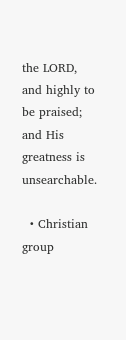the LORD, and highly to be praised; and His greatness is unsearchable.

  • Christian group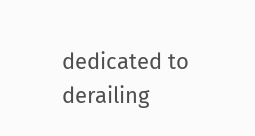dedicated to derailing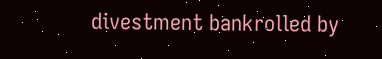divestment bankrolled by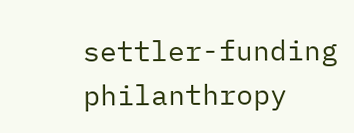settler-funding philanthropy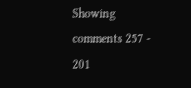Showing comments 257 - 201